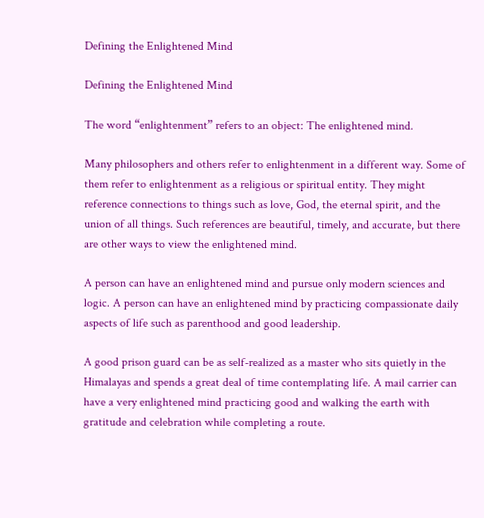Defining the Enlightened Mind

Defining the Enlightened Mind

The word “enlightenment” refers to an object: The enlightened mind.

Many philosophers and others refer to enlightenment in a different way. Some of them refer to enlightenment as a religious or spiritual entity. They might reference connections to things such as love, God, the eternal spirit, and the union of all things. Such references are beautiful, timely, and accurate, but there are other ways to view the enlightened mind.

A person can have an enlightened mind and pursue only modern sciences and logic. A person can have an enlightened mind by practicing compassionate daily aspects of life such as parenthood and good leadership.

A good prison guard can be as self-realized as a master who sits quietly in the Himalayas and spends a great deal of time contemplating life. A mail carrier can have a very enlightened mind practicing good and walking the earth with gratitude and celebration while completing a route.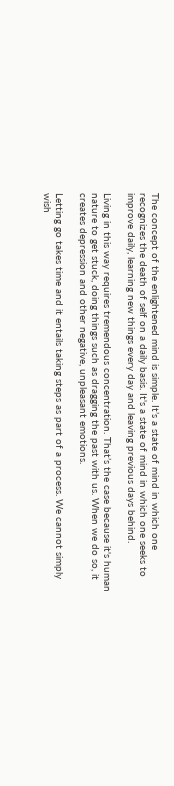The concept of the enlightened mind is simple. It’s a state of mind in which one recognizes the death of self on a daily basis. It's a state of mind in which one seeks to improve daily, learning new things every day and leaving previous days behind.

Living in this way requires tremendous concentration. That’s the case because it's human nature to get stuck, doing things such as dragging the past with us. When we do so, it creates depression and other negative, unpleasant emotions.

Letting go takes time and it entails taking steps as part of a process. We cannot simply wish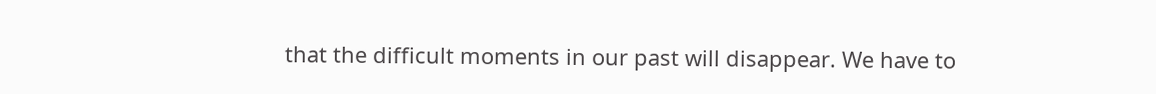that the difficult moments in our past will disappear. We have to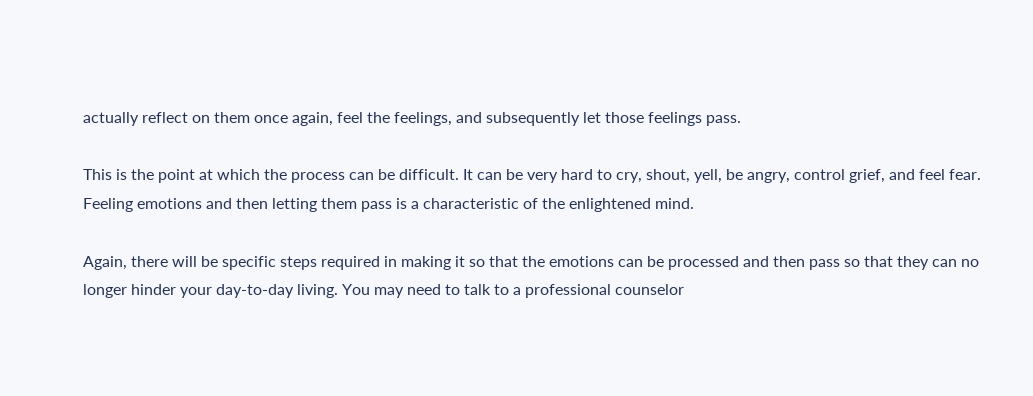actually reflect on them once again, feel the feelings, and subsequently let those feelings pass.

This is the point at which the process can be difficult. It can be very hard to cry, shout, yell, be angry, control grief, and feel fear. Feeling emotions and then letting them pass is a characteristic of the enlightened mind.

Again, there will be specific steps required in making it so that the emotions can be processed and then pass so that they can no longer hinder your day-to-day living. You may need to talk to a professional counselor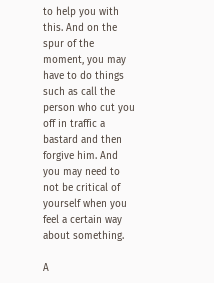to help you with this. And on the spur of the moment, you may have to do things such as call the person who cut you off in traffic a bastard and then forgive him. And you may need to not be critical of yourself when you feel a certain way about something.

A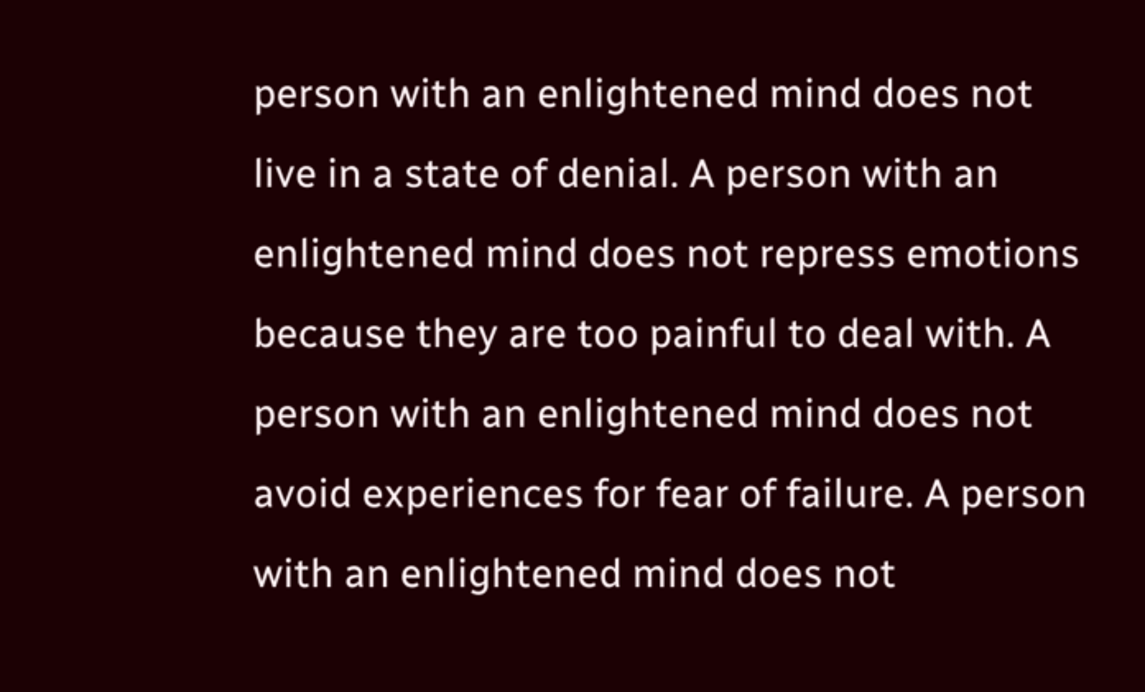person with an enlightened mind does not live in a state of denial. A person with an enlightened mind does not repress emotions because they are too painful to deal with. A person with an enlightened mind does not avoid experiences for fear of failure. A person with an enlightened mind does not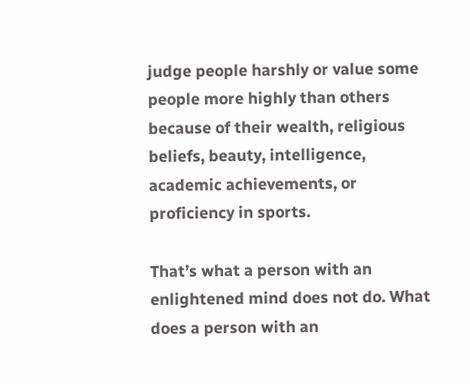judge people harshly or value some people more highly than others because of their wealth, religious beliefs, beauty, intelligence, academic achievements, or proficiency in sports.

That’s what a person with an enlightened mind does not do. What does a person with an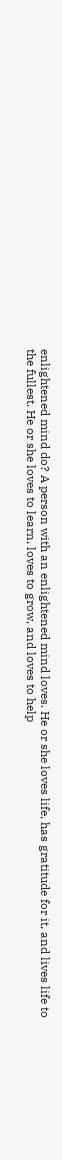enlightened mind do? A person with an enlightened mind loves. He or she loves life, has gratitude for it, and lives life to the fullest. He or she loves to learn, loves to grow, and loves to help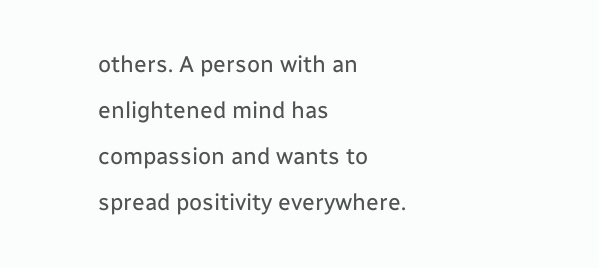others. A person with an enlightened mind has compassion and wants to spread positivity everywhere.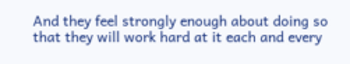And they feel strongly enough about doing so that they will work hard at it each and every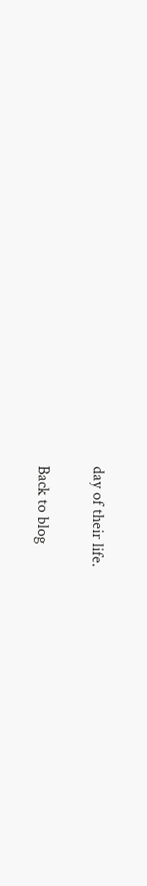day of their life.

Back to blog